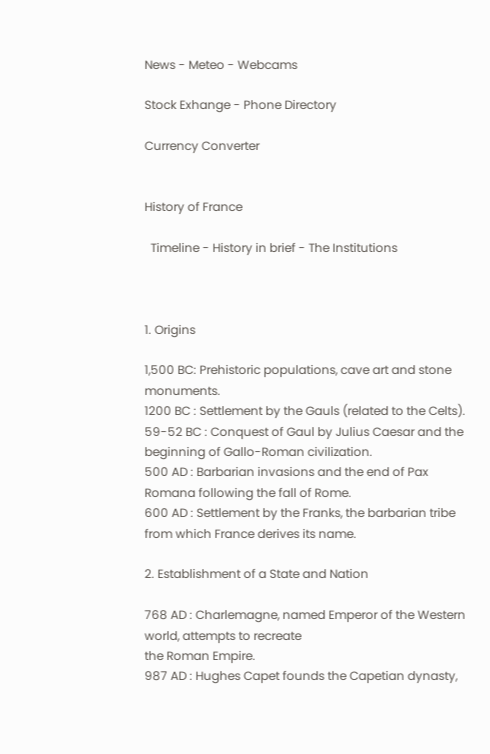News - Meteo - Webcams

Stock Exhange - Phone Directory

Currency Converter


History of France

  Timeline - History in brief - The Institutions



1. Origins

1,500 BC: Prehistoric populations, cave art and stone monuments.
1200 BC : Settlement by the Gauls (related to the Celts).
59-52 BC : Conquest of Gaul by Julius Caesar and the beginning of Gallo-Roman civilization.
500 AD : Barbarian invasions and the end of Pax Romana following the fall of Rome.
600 AD : Settlement by the Franks, the barbarian tribe from which France derives its name.

2. Establishment of a State and Nation

768 AD : Charlemagne, named Emperor of the Western world, attempts to recreate
the Roman Empire.
987 AD : Hughes Capet founds the Capetian dynasty,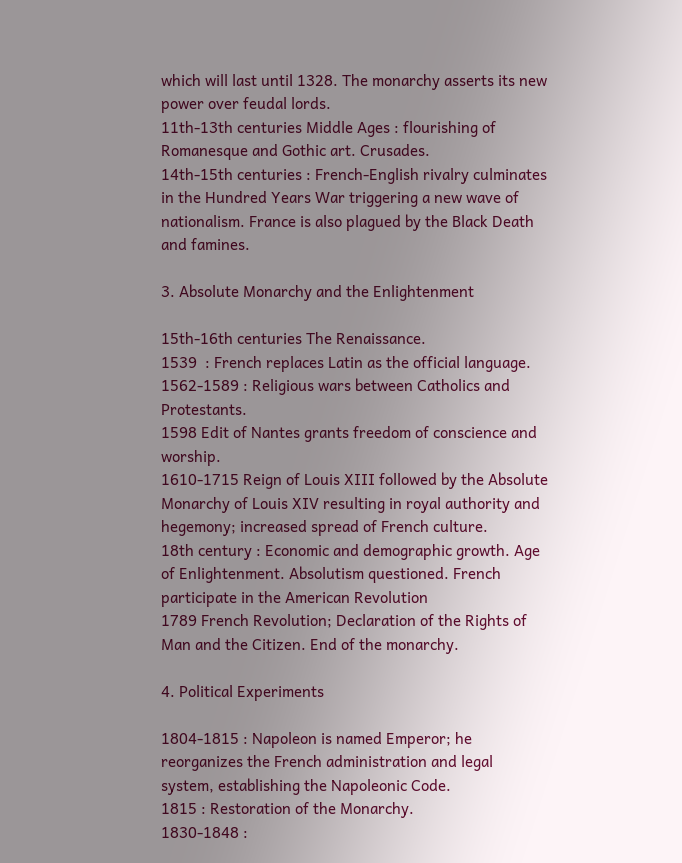which will last until 1328. The monarchy asserts its new power over feudal lords.
11th-13th centuries Middle Ages : flourishing of Romanesque and Gothic art. Crusades.
14th-15th centuries : French-English rivalry culminates in the Hundred Years War triggering a new wave of nationalism. France is also plagued by the Black Death and famines.

3. Absolute Monarchy and the Enlightenment

15th-16th centuries The Renaissance.
1539  : French replaces Latin as the official language.
1562-1589 : Religious wars between Catholics and Protestants.
1598 Edit of Nantes grants freedom of conscience and worship.
1610-1715 Reign of Louis XIII followed by the Absolute Monarchy of Louis XIV resulting in royal authority and hegemony; increased spread of French culture.
18th century : Economic and demographic growth. Age of Enlightenment. Absolutism questioned. French participate in the American Revolution
1789 French Revolution; Declaration of the Rights of Man and the Citizen. End of the monarchy.

4. Political Experiments

1804-1815 : Napoleon is named Emperor; he reorganizes the French administration and legal system, establishing the Napoleonic Code.
1815 : Restoration of the Monarchy.
1830-1848 :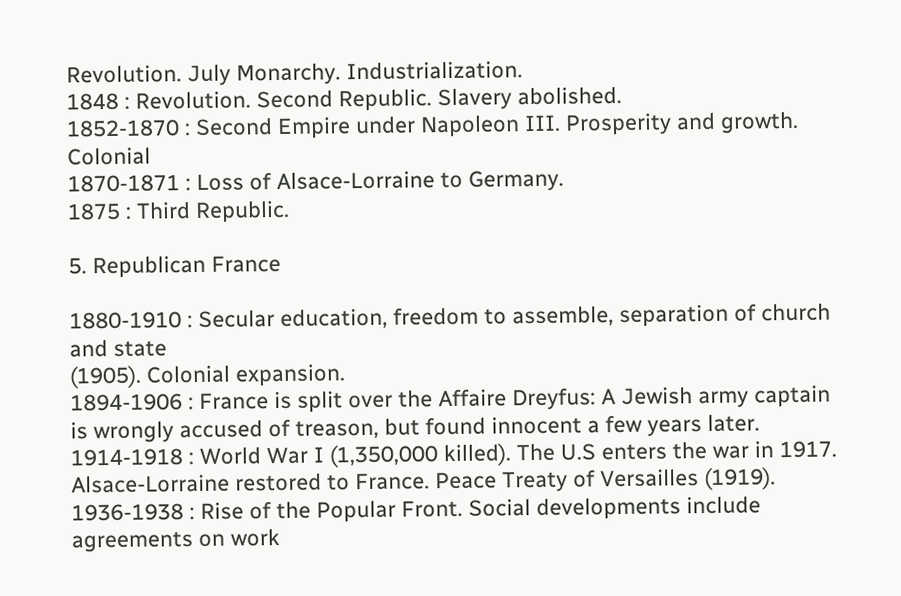Revolution. July Monarchy. Industrialization.
1848 : Revolution. Second Republic. Slavery abolished.
1852-1870 : Second Empire under Napoleon III. Prosperity and growth. Colonial
1870-1871 : Loss of Alsace-Lorraine to Germany.
1875 : Third Republic.

5. Republican France

1880-1910 : Secular education, freedom to assemble, separation of church and state
(1905). Colonial expansion.
1894-1906 : France is split over the Affaire Dreyfus: A Jewish army captain is wrongly accused of treason, but found innocent a few years later.
1914-1918 : World War I (1,350,000 killed). The U.S enters the war in 1917.
Alsace-Lorraine restored to France. Peace Treaty of Versailles (1919).
1936-1938 : Rise of the Popular Front. Social developments include agreements on work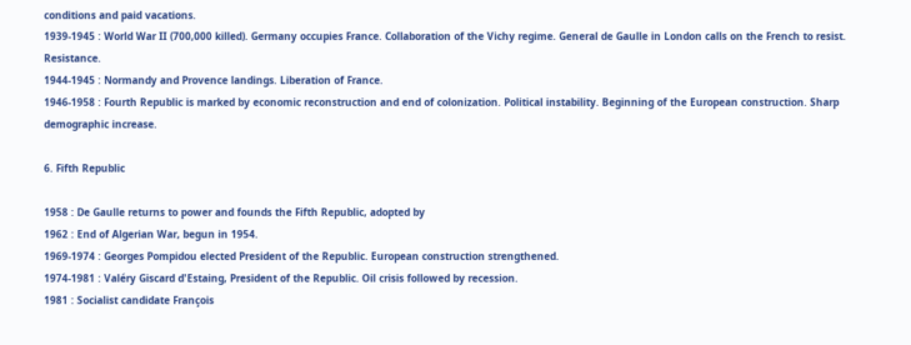conditions and paid vacations.
1939-1945 : World War II (700,000 killed). Germany occupies France. Collaboration of the Vichy regime. General de Gaulle in London calls on the French to resist. Resistance.
1944-1945 : Normandy and Provence landings. Liberation of France.
1946-1958 : Fourth Republic is marked by economic reconstruction and end of colonization. Political instability. Beginning of the European construction. Sharp demographic increase.

6. Fifth Republic

1958 : De Gaulle returns to power and founds the Fifth Republic, adopted by
1962 : End of Algerian War, begun in 1954.
1969-1974 : Georges Pompidou elected President of the Republic. European construction strengthened.
1974-1981 : Valéry Giscard d'Estaing, President of the Republic. Oil crisis followed by recession.
1981 : Socialist candidate François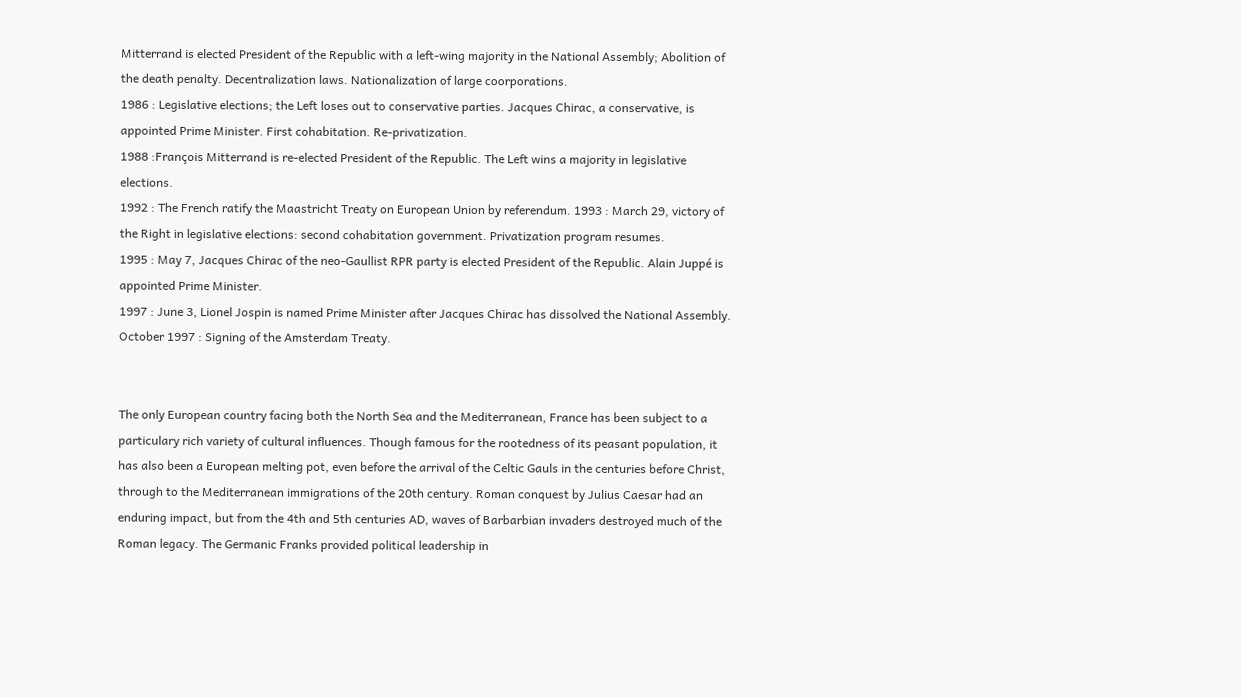Mitterrand is elected President of the Republic with a left-wing majority in the National Assembly; Abolition of the death penalty. Decentralization laws. Nationalization of large coorporations.
1986 : Legislative elections; the Left loses out to conservative parties. Jacques Chirac, a conservative, is appointed Prime Minister. First cohabitation. Re-privatization.
1988 :François Mitterrand is re-elected President of the Republic. The Left wins a majority in legislative elections.
1992 : The French ratify the Maastricht Treaty on European Union by referendum. 1993 : March 29, victory of the Right in legislative elections: second cohabitation government. Privatization program resumes.
1995 : May 7, Jacques Chirac of the neo-Gaullist RPR party is elected President of the Republic. Alain Juppé is appointed Prime Minister.
1997 : June 3, Lionel Jospin is named Prime Minister after Jacques Chirac has dissolved the National Assembly.
October 1997 : Signing of the Amsterdam Treaty.


The only European country facing both the North Sea and the Mediterranean, France has been subject to a particulary rich variety of cultural influences. Though famous for the rootedness of its peasant population, it has also been a European melting pot, even before the arrival of the Celtic Gauls in the centuries before Christ, through to the Mediterranean immigrations of the 20th century. Roman conquest by Julius Caesar had an enduring impact, but from the 4th and 5th centuries AD, waves of Barbarbian invaders destroyed much of the
Roman legacy. The Germanic Franks provided political leadership in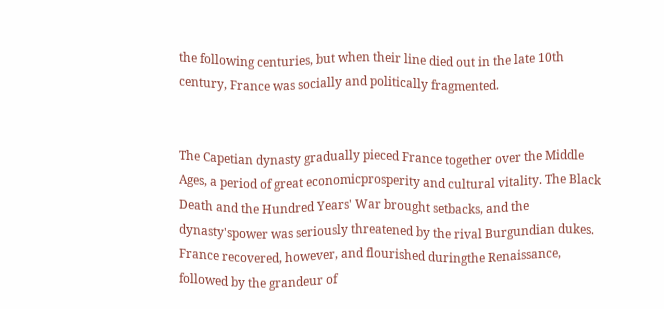the following centuries, but when their line died out in the late 10th century, France was socially and politically fragmented.


The Capetian dynasty gradually pieced France together over the Middle Ages, a period of great economicprosperity and cultural vitality. The Black Death and the Hundred Years' War brought setbacks, and the dynasty'spower was seriously threatened by the rival Burgundian dukes. France recovered, however, and flourished duringthe Renaissance, followed by the grandeur of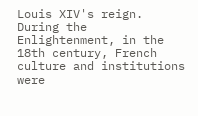Louis XIV's reign. During the Enlightenment, in the 18th century, French culture and institutions were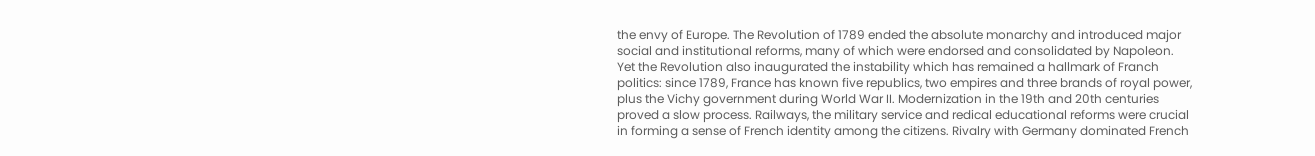the envy of Europe. The Revolution of 1789 ended the absolute monarchy and introduced major social and institutional reforms, many of which were endorsed and consolidated by Napoleon. Yet the Revolution also inaugurated the instability which has remained a hallmark of Franch politics: since 1789, France has known five republics, two empires and three brands of royal power, plus the Vichy government during World War II. Modernization in the 19th and 20th centuries proved a slow process. Railways, the military service and redical educational reforms were crucial in forming a sense of French identity among the citizens. Rivalry with Germany dominated French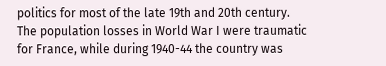politics for most of the late 19th and 20th century. The population losses in World War I were traumatic for France, while during 1940-44 the country was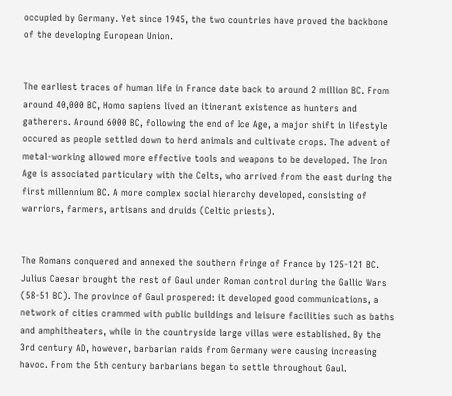occupied by Germany. Yet since 1945, the two countries have proved the backbone of the developing European Union.


The earliest traces of human life in France date back to around 2 million BC. From around 40,000 BC, Homo sapiens lived an itinerant existence as hunters and gatherers. Around 6000 BC, following the end of Ice Age, a major shift in lifestyle occured as people settled down to herd animals and cultivate crops. The advent of metal-working allowed more effective tools and weapons to be developed. The Iron Age is associated particulary with the Celts, who arrived from the east during the first millennium BC. A more complex social hierarchy developed, consisting of warriors, farmers, artisans and druids (Celtic priests).


The Romans conquered and annexed the southern fringe of France by 125-121 BC. Julius Caesar brought the rest of Gaul under Roman control during the Gallic Wars (58-51 BC). The province of Gaul prospered: it developed good communications, a network of cities crammed with public buildings and leisure facilities such as baths and amphitheaters, while in the countryside large villas were established. By the 3rd century AD, however, barbarian raids from Germany were causing increasing havoc. From the 5th century barbarians began to settle throughout Gaul.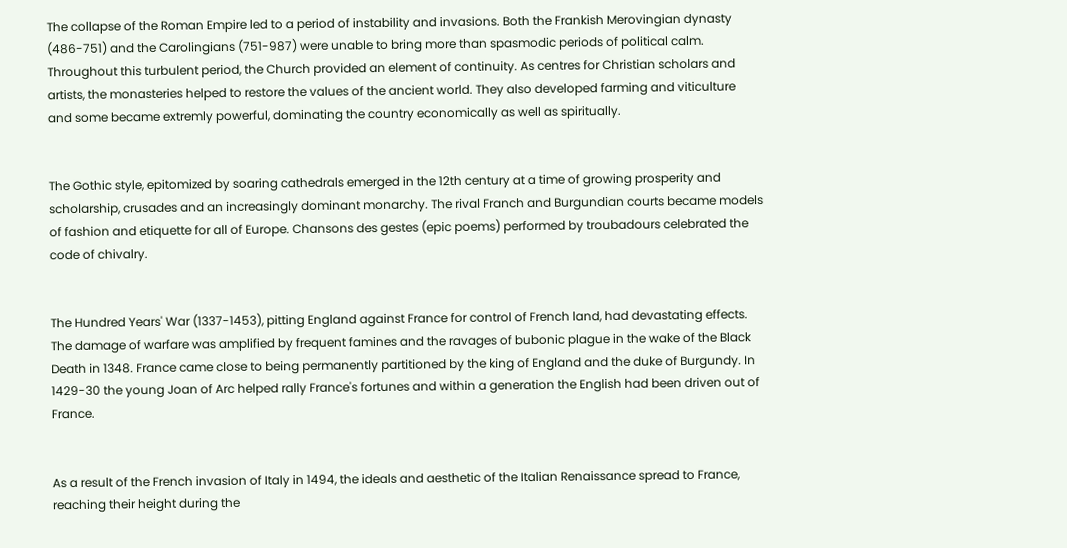The collapse of the Roman Empire led to a period of instability and invasions. Both the Frankish Merovingian dynasty (486-751) and the Carolingians (751-987) were unable to bring more than spasmodic periods of political calm. Throughout this turbulent period, the Church provided an element of continuity. As centres for Christian scholars and artists, the monasteries helped to restore the values of the ancient world. They also developed farming and viticulture and some became extremly powerful, dominating the country economically as well as spiritually.


The Gothic style, epitomized by soaring cathedrals emerged in the 12th century at a time of growing prosperity and scholarship, crusades and an increasingly dominant monarchy. The rival Franch and Burgundian courts became models of fashion and etiquette for all of Europe. Chansons des gestes (epic poems) performed by troubadours celebrated the code of chivalry.


The Hundred Years' War (1337-1453), pitting England against France for control of French land, had devastating effects. The damage of warfare was amplified by frequent famines and the ravages of bubonic plague in the wake of the Black Death in 1348. France came close to being permanently partitioned by the king of England and the duke of Burgundy. In 1429-30 the young Joan of Arc helped rally France's fortunes and within a generation the English had been driven out of France.


As a result of the French invasion of Italy in 1494, the ideals and aesthetic of the Italian Renaissance spread to France, reaching their height during the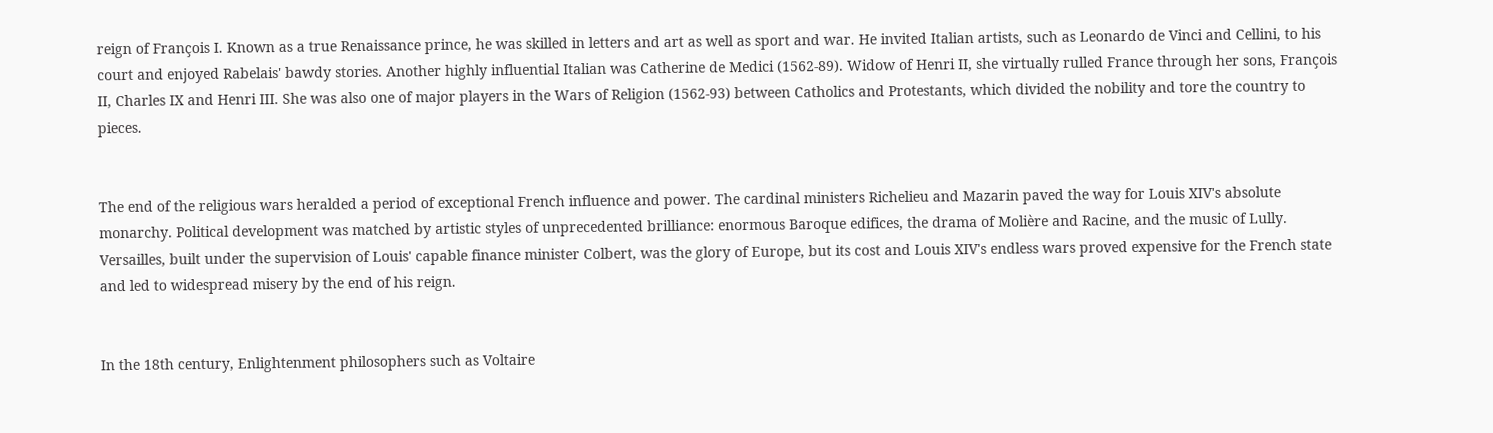reign of François I. Known as a true Renaissance prince, he was skilled in letters and art as well as sport and war. He invited Italian artists, such as Leonardo de Vinci and Cellini, to his court and enjoyed Rabelais' bawdy stories. Another highly influential Italian was Catherine de Medici (1562-89). Widow of Henri II, she virtually rulled France through her sons, François II, Charles IX and Henri III. She was also one of major players in the Wars of Religion (1562-93) between Catholics and Protestants, which divided the nobility and tore the country to pieces.


The end of the religious wars heralded a period of exceptional French influence and power. The cardinal ministers Richelieu and Mazarin paved the way for Louis XIV's absolute monarchy. Political development was matched by artistic styles of unprecedented brilliance: enormous Baroque edifices, the drama of Molière and Racine, and the music of Lully. Versailles, built under the supervision of Louis' capable finance minister Colbert, was the glory of Europe, but its cost and Louis XIV's endless wars proved expensive for the French state and led to widespread misery by the end of his reign.


In the 18th century, Enlightenment philosophers such as Voltaire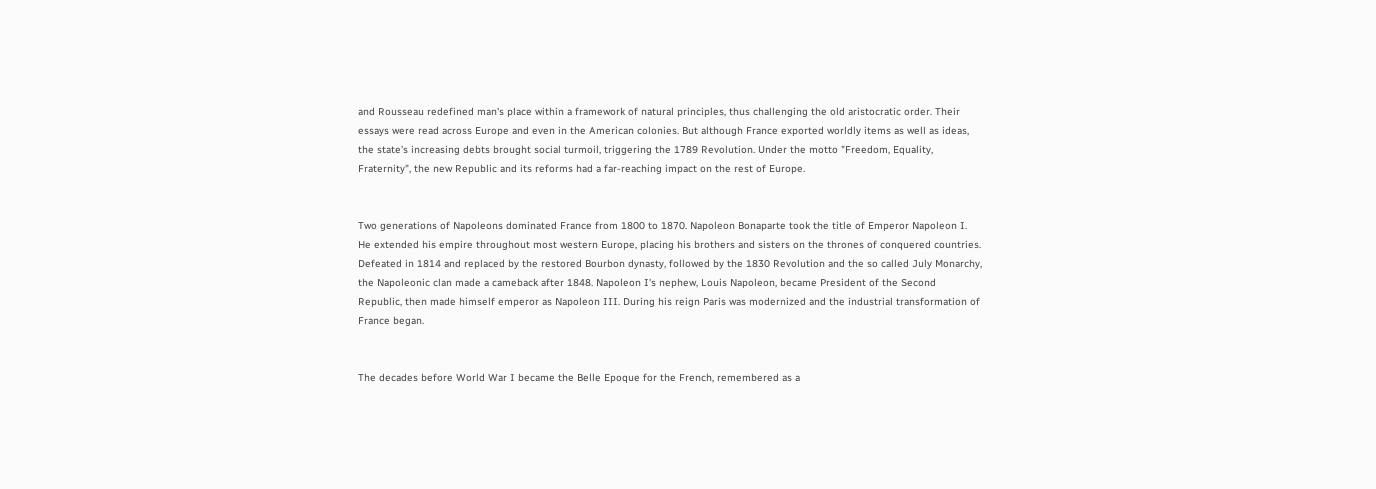and Rousseau redefined man's place within a framework of natural principles, thus challenging the old aristocratic order. Their essays were read across Europe and even in the American colonies. But although France exported worldly items as well as ideas, the state's increasing debts brought social turmoil, triggering the 1789 Revolution. Under the motto "Freedom, Equality, Fraternity", the new Republic and its reforms had a far-reaching impact on the rest of Europe.


Two generations of Napoleons dominated France from 1800 to 1870. Napoleon Bonaparte took the title of Emperor Napoleon I. He extended his empire throughout most western Europe, placing his brothers and sisters on the thrones of conquered countries. Defeated in 1814 and replaced by the restored Bourbon dynasty, followed by the 1830 Revolution and the so called July Monarchy, the Napoleonic clan made a cameback after 1848. Napoleon I's nephew, Louis Napoleon, became President of the Second Republic, then made himself emperor as Napoleon III. During his reign Paris was modernized and the industrial transformation of France began.


The decades before World War I became the Belle Epoque for the French, remembered as a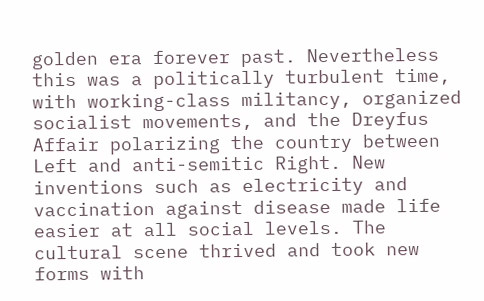golden era forever past. Nevertheless this was a politically turbulent time, with working-class militancy, organized socialist movements, and the Dreyfus Affair polarizing the country between Left and anti-semitic Right. New inventions such as electricity and vaccination against disease made life easier at all social levels. The cultural scene thrived and took new forms with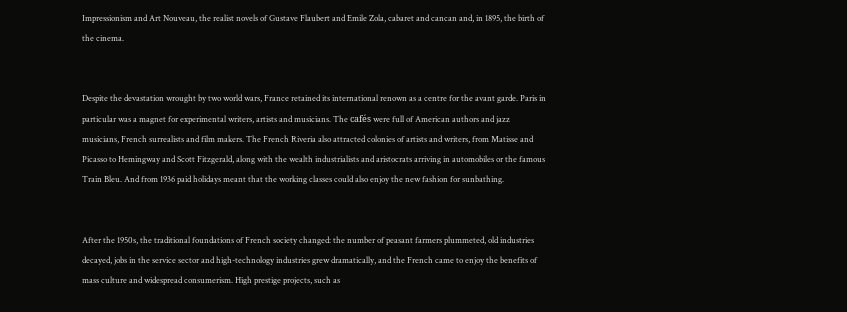Impressionism and Art Nouveau, the realist novels of Gustave Flaubert and Emile Zola, cabaret and cancan and, in 1895, the birth of the cinema.


Despite the devastation wrought by two world wars, France retained its international renown as a centre for the avant garde. Paris in particular was a magnet for experimental writers, artists and musicians. The cafés were full of American authors and jazz musicians, French surrealists and film makers. The French Riveria also attracted colonies of artists and writers, from Matisse and Picasso to Hemingway and Scott Fitzgerald, along with the wealth industrialists and aristocrats arriving in automobiles or the famous Train Bleu. And from 1936 paid holidays meant that the working classes could also enjoy the new fashion for sunbathing.


After the 1950s, the traditional foundations of French society changed: the number of peasant farmers plummeted, old industries decayed, jobs in the service sector and high-technology industries grew dramatically, and the French came to enjoy the benefits of mass culture and widespread consumerism. High prestige projects, such as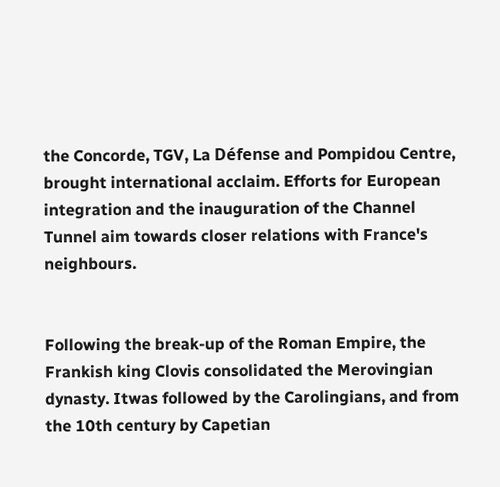the Concorde, TGV, La Défense and Pompidou Centre, brought international acclaim. Efforts for European integration and the inauguration of the Channel Tunnel aim towards closer relations with France's neighbours.


Following the break-up of the Roman Empire, the Frankish king Clovis consolidated the Merovingian dynasty. Itwas followed by the Carolingians, and from the 10th century by Capetian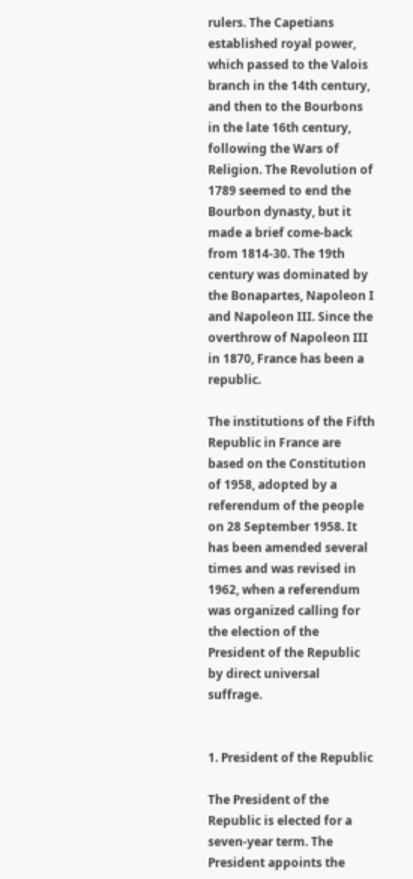rulers. The Capetians established royal power, which passed to the Valois branch in the 14th century, and then to the Bourbons in the late 16th century, following the Wars of Religion. The Revolution of 1789 seemed to end the Bourbon dynasty, but it made a brief come-back from 1814-30. The 19th century was dominated by the Bonapartes, Napoleon I and Napoleon III. Since the overthrow of Napoleon III in 1870, France has been a republic.

The institutions of the Fifth Republic in France are based on the Constitution of 1958, adopted by a referendum of the people on 28 September 1958. It has been amended several times and was revised in 1962, when a referendum was organized calling for the election of the President of the Republic by direct universal suffrage.


1. President of the Republic

The President of the Republic is elected for a seven-year term. The President appoints the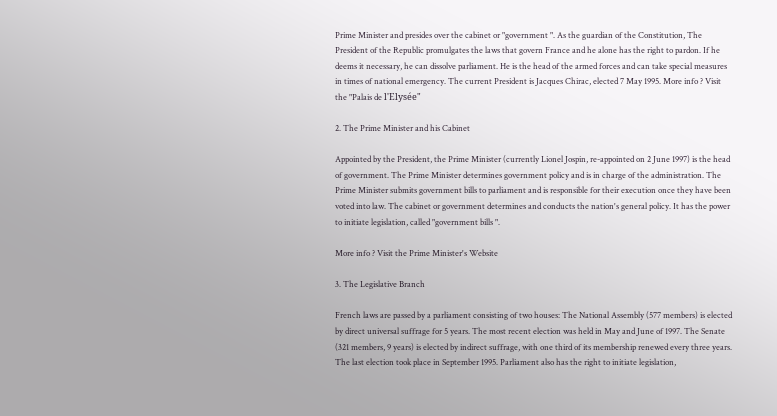Prime Minister and presides over the cabinet or "government ". As the guardian of the Constitution, The President of the Republic promulgates the laws that govern France and he alone has the right to pardon. If he deems it necessary, he can dissolve parliament. He is the head of the armed forces and can take special measures in times of national emergency. The current President is Jacques Chirac, elected 7 May 1995. More info ? Visit the "Palais de l'Elysée"

2. The Prime Minister and his Cabinet

Appointed by the President, the Prime Minister (currently Lionel Jospin, re-appointed on 2 June 1997) is the head of government. The Prime Minister determines government policy and is in charge of the administration. The Prime Minister submits government bills to parliament and is responsible for their execution once they have been voted into law. The cabinet or government determines and conducts the nation's general policy. It has the power to initiate legislation, called "government bills ".

More info ? Visit the Prime Minister's Website

3. The Legislative Branch

French laws are passed by a parliament consisting of two houses: The National Assembly (577 members) is elected by direct universal suffrage for 5 years. The most recent election was held in May and June of 1997. The Senate (321 members, 9 years) is elected by indirect suffrage, with one third of its membership renewed every three years. The last election took place in September 1995. Parliament also has the right to initiate legislation,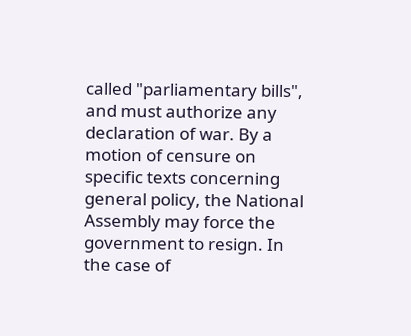called "parliamentary bills", and must authorize any declaration of war. By a motion of censure on specific texts concerning general policy, the National Assembly may force the government to resign. In the case of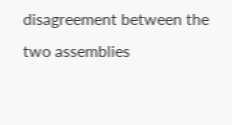disagreement between the two assemblies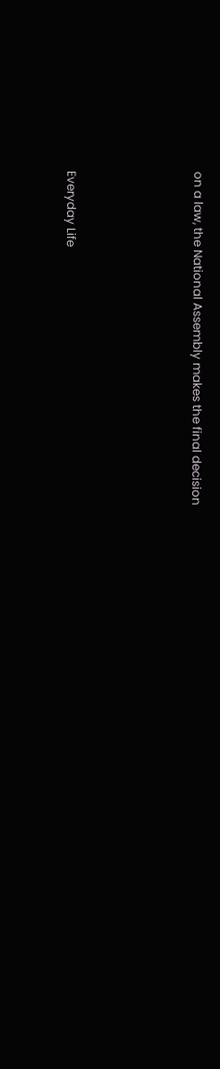on a law, the National Assembly makes the final decision




Everyday Life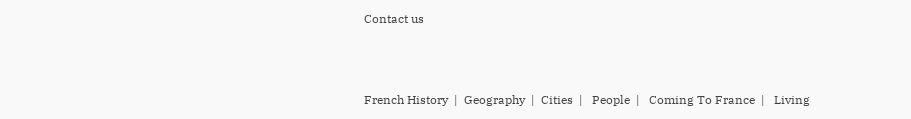Contact us



French History  |  Geography  |  Cities  |   People  |   Coming To France  |   Living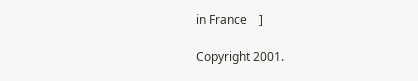in France    ]

Copyright 2001.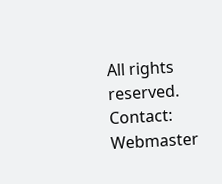All rights reserved. Contact: Webmaster